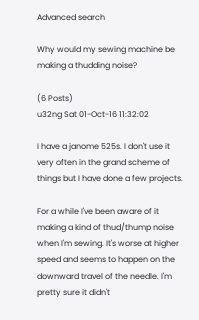Advanced search

Why would my sewing machine be making a thudding noise?

(6 Posts)
u32ng Sat 01-Oct-16 11:32:02

I have a janome 525s. I don't use it very often in the grand scheme of things but I have done a few projects.

For a while I've been aware of it making a kind of thud/thump noise when I'm sewing. It's worse at higher speed and seems to happen on the downward travel of the needle. I'm pretty sure it didn't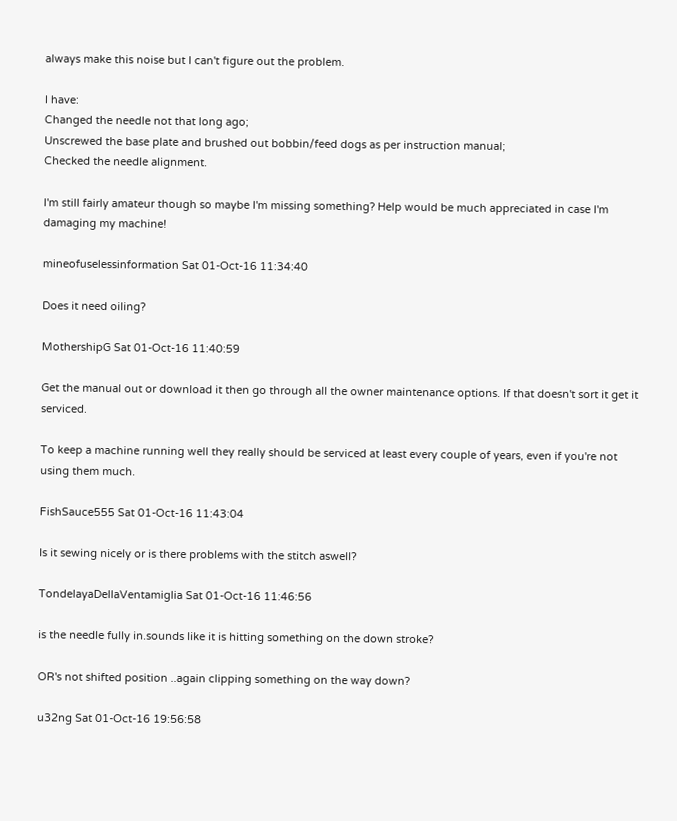always make this noise but I can't figure out the problem.

I have:
Changed the needle not that long ago;
Unscrewed the base plate and brushed out bobbin/feed dogs as per instruction manual;
Checked the needle alignment.

I'm still fairly amateur though so maybe I'm missing something? Help would be much appreciated in case I'm damaging my machine!

mineofuselessinformation Sat 01-Oct-16 11:34:40

Does it need oiling?

MothershipG Sat 01-Oct-16 11:40:59

Get the manual out or download it then go through all the owner maintenance options. If that doesn't sort it get it serviced.

To keep a machine running well they really should be serviced at least every couple of years, even if you're not using them much.

FishSauce555 Sat 01-Oct-16 11:43:04

Is it sewing nicely or is there problems with the stitch aswell?

TondelayaDellaVentamiglia Sat 01-Oct-16 11:46:56

is the needle fully in.sounds like it is hitting something on the down stroke?

OR's not shifted position ..again clipping something on the way down?

u32ng Sat 01-Oct-16 19:56:58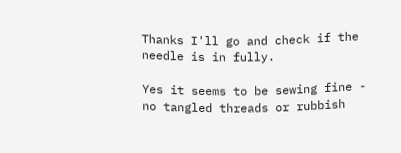Thanks I'll go and check if the needle is in fully.

Yes it seems to be sewing fine - no tangled threads or rubbish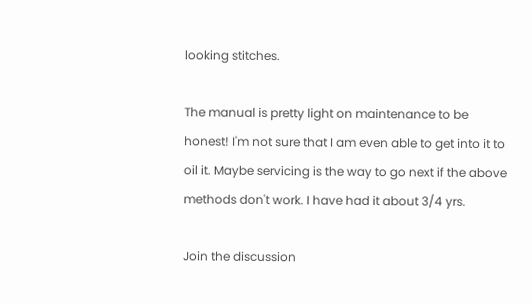looking stitches.

The manual is pretty light on maintenance to be honest! I'm not sure that I am even able to get into it to oil it. Maybe servicing is the way to go next if the above methods don't work. I have had it about 3/4 yrs.

Join the discussion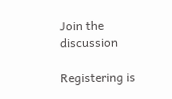Join the discussion

Registering is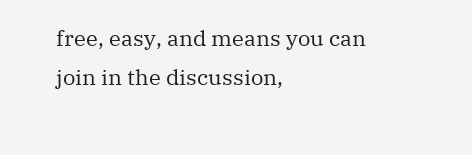free, easy, and means you can join in the discussion,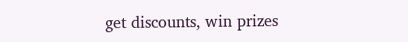get discounts, win prizes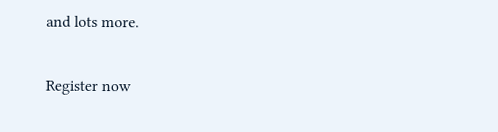and lots more.

Register now